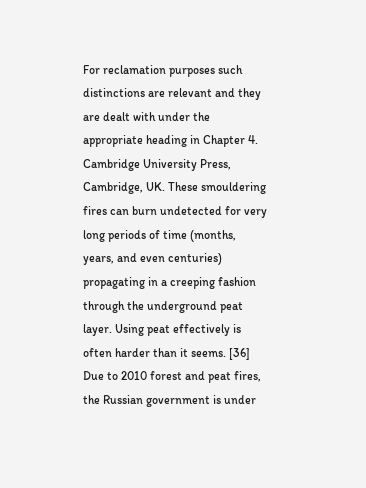For reclamation purposes such distinctions are relevant and they are dealt with under the appropriate heading in Chapter 4. Cambridge University Press, Cambridge, UK. These smouldering fires can burn undetected for very long periods of time (months, years, and even centuries) propagating in a creeping fashion through the underground peat layer. Using peat effectively is often harder than it seems. [36] Due to 2010 forest and peat fires, the Russian government is under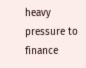heavy pressure to finance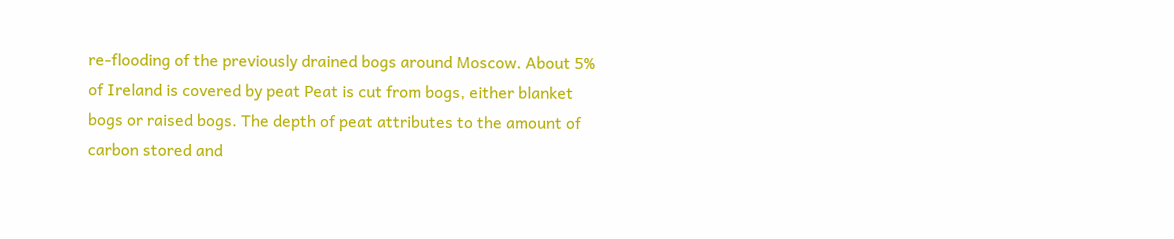re-flooding of the previously drained bogs around Moscow. About 5% of Ireland is covered by peat Peat is cut from bogs, either blanket bogs or raised bogs. The depth of peat attributes to the amount of carbon stored and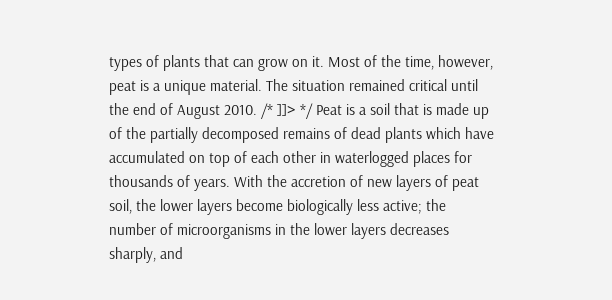types of plants that can grow on it. Most of the time, however, peat is a unique material. The situation remained critical until the end of August 2010. /* ]]> */ Peat is a soil that is made up of the partially decomposed remains of dead plants which have accumulated on top of each other in waterlogged places for thousands of years. With the accretion of new layers of peat soil, the lower layers become biologically less active; the number of microorganisms in the lower layers decreases sharply, and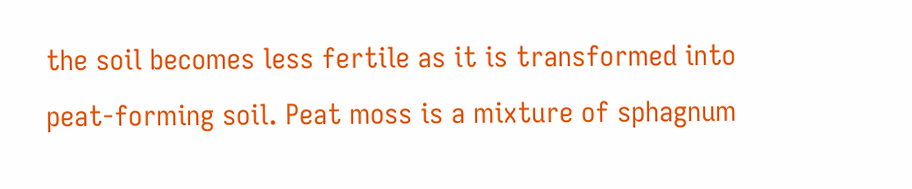the soil becomes less fertile as it is transformed into peat-forming soil. Peat moss is a mixture of sphagnum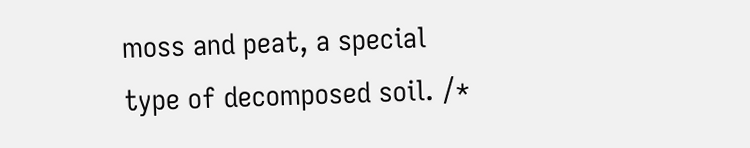moss and peat, a special type of decomposed soil. /*